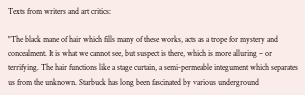Texts from writers and art critics:

"The black mane of hair which fills many of these works, acts as a trope for mystery and concealment. It is what we cannot see, but suspect is there, which is more alluring – or terrifying. The hair functions like a stage curtain, a semi-permeable integument which separates us from the unknown. Starbuck has long been fascinated by various underground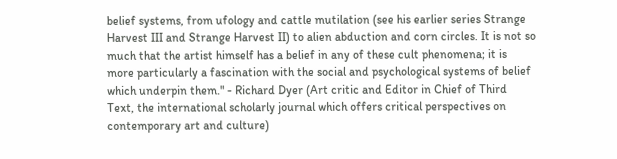belief systems, from ufology and cattle mutilation (see his earlier series Strange Harvest III and Strange Harvest II) to alien abduction and corn circles. It is not so much that the artist himself has a belief in any of these cult phenomena; it is more particularly a fascination with the social and psychological systems of belief which underpin them." - Richard Dyer (Art critic and Editor in Chief of Third Text, the international scholarly journal which offers critical perspectives on contemporary art and culture)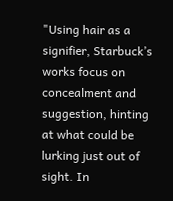"Using hair as a signifier, Starbuck’s works focus on concealment and suggestion, hinting at what could be lurking just out of sight. In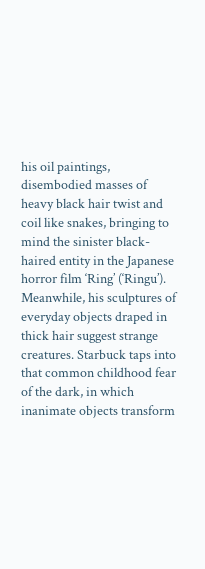his oil paintings, disembodied masses of heavy black hair twist and coil like snakes, bringing to mind the sinister black-haired entity in the Japanese horror film ‘Ring’ (‘Ringu’). Meanwhile, his sculptures of everyday objects draped in thick hair suggest strange creatures. Starbuck taps into that common childhood fear of the dark, in which inanimate objects transform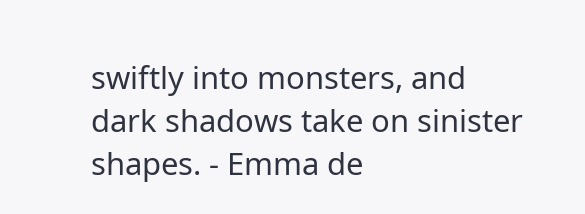swiftly into monsters, and dark shadows take on sinister shapes. - Emma de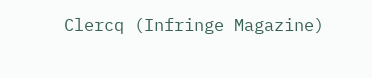Clercq (Infringe Magazine)